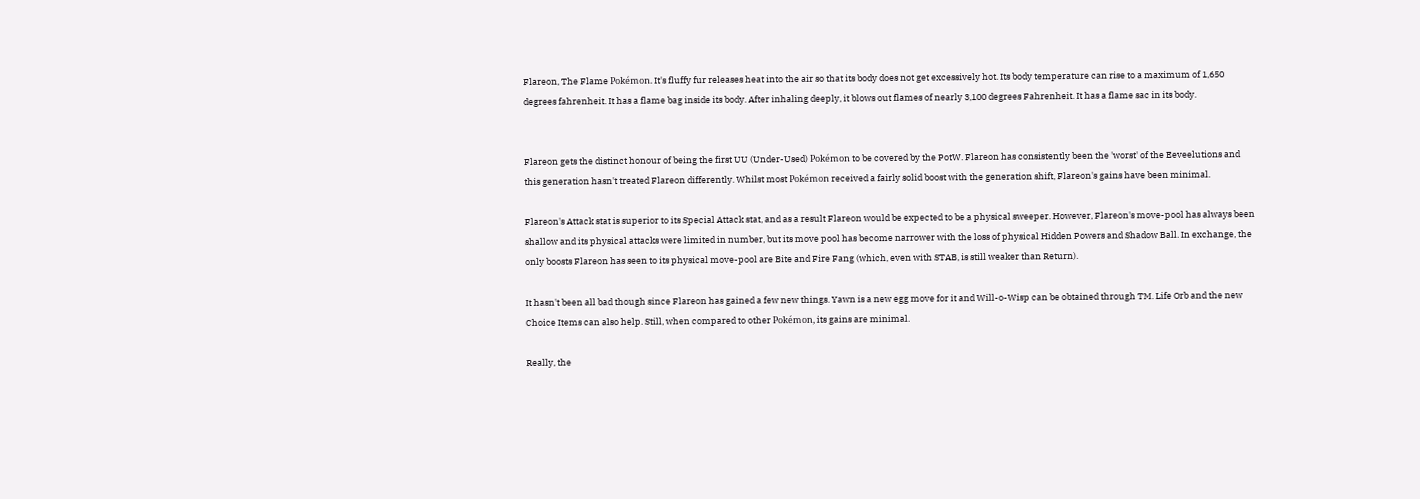Flareon, The Flame Pokémon. It's fluffy fur releases heat into the air so that its body does not get excessively hot. Its body temperature can rise to a maximum of 1,650 degrees fahrenheit. It has a flame bag inside its body. After inhaling deeply, it blows out flames of nearly 3,100 degrees Fahrenheit. It has a flame sac in its body.


Flareon gets the distinct honour of being the first UU (Under-Used) Pokémon to be covered by the PotW. Flareon has consistently been the 'worst' of the Eeveelutions and this generation hasn't treated Flareon differently. Whilst most Pokémon received a fairly solid boost with the generation shift, Flareon's gains have been minimal.

Flareon's Attack stat is superior to its Special Attack stat, and as a result Flareon would be expected to be a physical sweeper. However, Flareon's move-pool has always been shallow and its physical attacks were limited in number, but its move pool has become narrower with the loss of physical Hidden Powers and Shadow Ball. In exchange, the only boosts Flareon has seen to its physical move-pool are Bite and Fire Fang (which, even with STAB, is still weaker than Return).

It hasn't been all bad though since Flareon has gained a few new things. Yawn is a new egg move for it and Will-o-Wisp can be obtained through TM. Life Orb and the new Choice Items can also help. Still, when compared to other Pokémon, its gains are minimal.

Really, the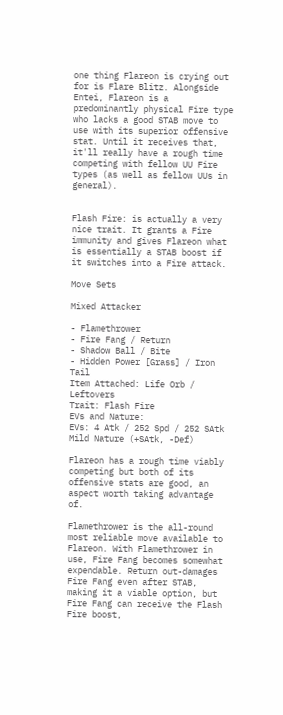one thing Flareon is crying out for is Flare Blitz. Alongside Entei, Flareon is a predominantly physical Fire type who lacks a good STAB move to use with its superior offensive stat. Until it receives that, it'll really have a rough time competing with fellow UU Fire types (as well as fellow UUs in general).


Flash Fire: is actually a very nice trait. It grants a Fire immunity and gives Flareon what is essentially a STAB boost if it switches into a Fire attack.

Move Sets

Mixed Attacker

- Flamethrower
- Fire Fang / Return
- Shadow Ball / Bite
- Hidden Power [Grass] / Iron Tail
Item Attached: Life Orb / Leftovers
Trait: Flash Fire
EVs and Nature:
EVs: 4 Atk / 252 Spd / 252 SAtk
Mild Nature (+SAtk, -Def)

Flareon has a rough time viably competing but both of its offensive stats are good, an aspect worth taking advantage of.

Flamethrower is the all-round most reliable move available to Flareon. With Flamethrower in use, Fire Fang becomes somewhat expendable. Return out-damages Fire Fang even after STAB, making it a viable option, but Fire Fang can receive the Flash Fire boost,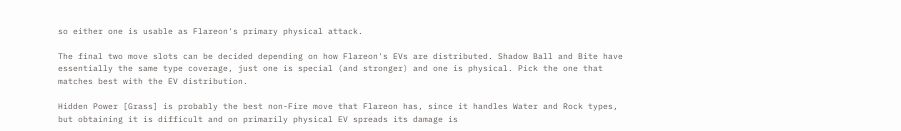so either one is usable as Flareon's primary physical attack.

The final two move slots can be decided depending on how Flareon's EVs are distributed. Shadow Ball and Bite have essentially the same type coverage, just one is special (and stronger) and one is physical. Pick the one that matches best with the EV distribution.

Hidden Power [Grass] is probably the best non-Fire move that Flareon has, since it handles Water and Rock types, but obtaining it is difficult and on primarily physical EV spreads its damage is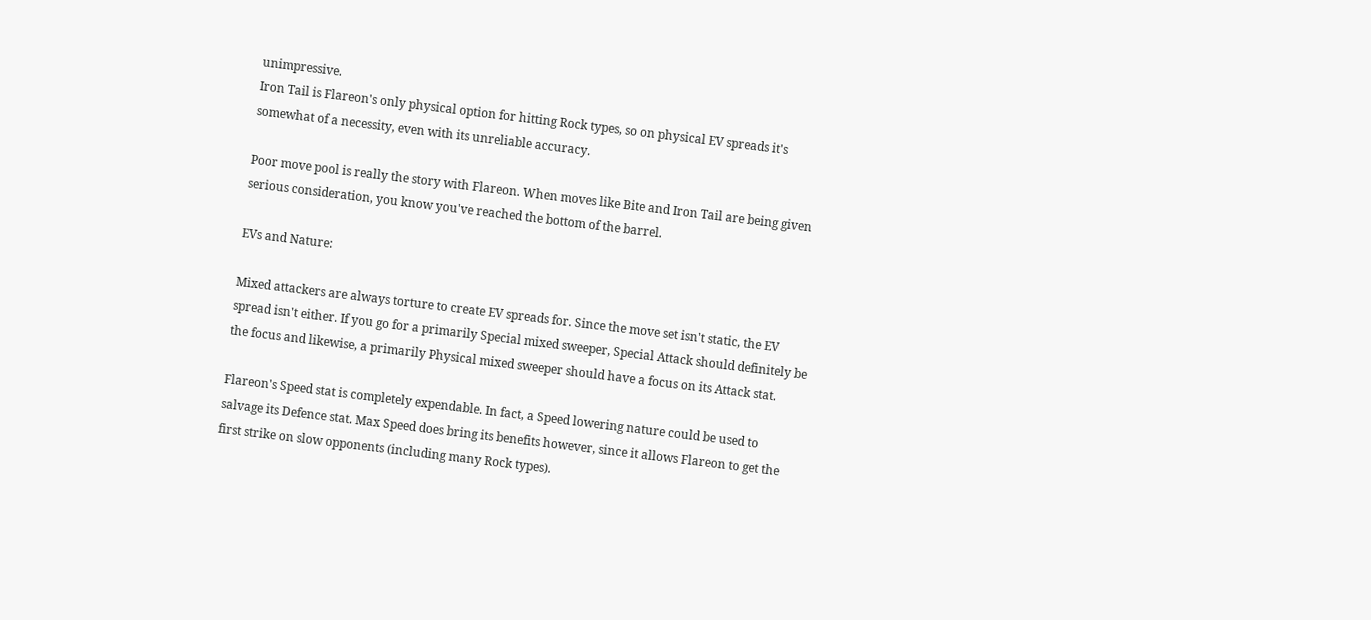unimpressive.
Iron Tail is Flareon's only physical option for hitting Rock types, so on physical EV spreads it's somewhat of a necessity, even with its unreliable accuracy.

Poor move pool is really the story with Flareon. When moves like Bite and Iron Tail are being given serious consideration, you know you've reached the bottom of the barrel.

EVs and Nature:

Mixed attackers are always torture to create EV spreads for. Since the move set isn't static, the EV spread isn't either. If you go for a primarily Special mixed sweeper, Special Attack should definitely be the focus and likewise, a primarily Physical mixed sweeper should have a focus on its Attack stat.

Flareon's Speed stat is completely expendable. In fact, a Speed lowering nature could be used to salvage its Defence stat. Max Speed does bring its benefits however, since it allows Flareon to get the first strike on slow opponents (including many Rock types).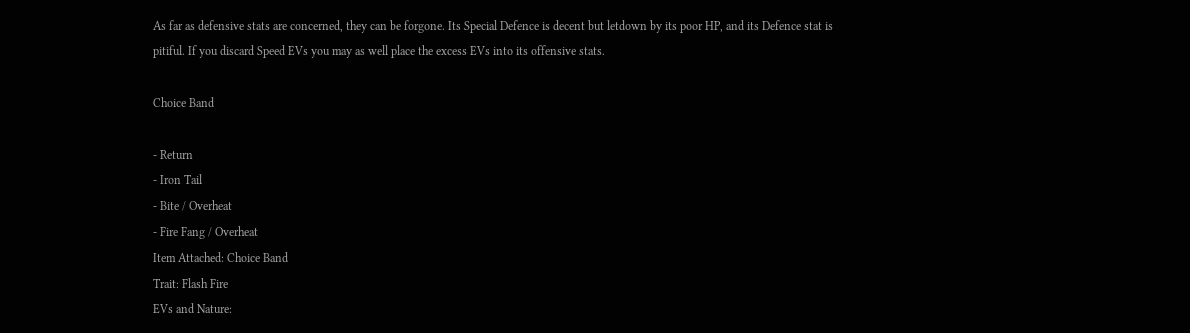As far as defensive stats are concerned, they can be forgone. Its Special Defence is decent but letdown by its poor HP, and its Defence stat is pitiful. If you discard Speed EVs you may as well place the excess EVs into its offensive stats.

Choice Band

- Return
- Iron Tail
- Bite / Overheat
- Fire Fang / Overheat
Item Attached: Choice Band
Trait: Flash Fire
EVs and Nature: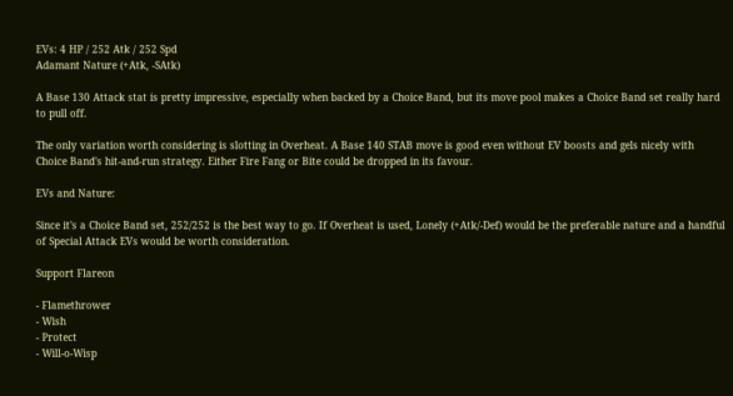EVs: 4 HP / 252 Atk / 252 Spd
Adamant Nature (+Atk, -SAtk)

A Base 130 Attack stat is pretty impressive, especially when backed by a Choice Band, but its move pool makes a Choice Band set really hard to pull off.

The only variation worth considering is slotting in Overheat. A Base 140 STAB move is good even without EV boosts and gels nicely with Choice Band's hit-and-run strategy. Either Fire Fang or Bite could be dropped in its favour.

EVs and Nature:

Since it's a Choice Band set, 252/252 is the best way to go. If Overheat is used, Lonely (+Atk/-Def) would be the preferable nature and a handful of Special Attack EVs would be worth consideration.

Support Flareon

- Flamethrower
- Wish
- Protect
- Will-o-Wisp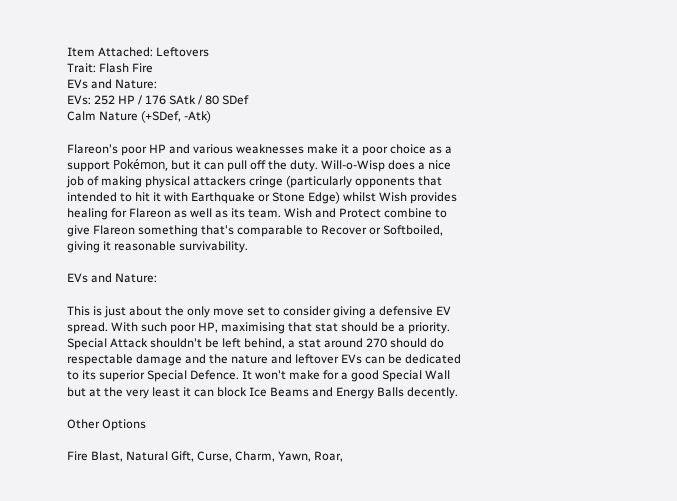Item Attached: Leftovers
Trait: Flash Fire
EVs and Nature:
EVs: 252 HP / 176 SAtk / 80 SDef
Calm Nature (+SDef, -Atk)

Flareon's poor HP and various weaknesses make it a poor choice as a support Pokémon, but it can pull off the duty. Will-o-Wisp does a nice job of making physical attackers cringe (particularly opponents that intended to hit it with Earthquake or Stone Edge) whilst Wish provides healing for Flareon as well as its team. Wish and Protect combine to give Flareon something that's comparable to Recover or Softboiled, giving it reasonable survivability.

EVs and Nature:

This is just about the only move set to consider giving a defensive EV spread. With such poor HP, maximising that stat should be a priority. Special Attack shouldn't be left behind, a stat around 270 should do respectable damage and the nature and leftover EVs can be dedicated to its superior Special Defence. It won't make for a good Special Wall but at the very least it can block Ice Beams and Energy Balls decently.

Other Options

Fire Blast, Natural Gift, Curse, Charm, Yawn, Roar,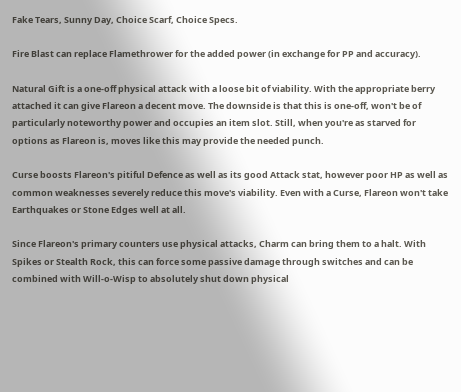Fake Tears, Sunny Day, Choice Scarf, Choice Specs.

Fire Blast can replace Flamethrower for the added power (in exchange for PP and accuracy).

Natural Gift is a one-off physical attack with a loose bit of viability. With the appropriate berry attached it can give Flareon a decent move. The downside is that this is one-off, won't be of particularly noteworthy power and occupies an item slot. Still, when you're as starved for options as Flareon is, moves like this may provide the needed punch.

Curse boosts Flareon's pitiful Defence as well as its good Attack stat, however poor HP as well as common weaknesses severely reduce this move's viability. Even with a Curse, Flareon won't take Earthquakes or Stone Edges well at all.

Since Flareon's primary counters use physical attacks, Charm can bring them to a halt. With Spikes or Stealth Rock, this can force some passive damage through switches and can be combined with Will-o-Wisp to absolutely shut down physical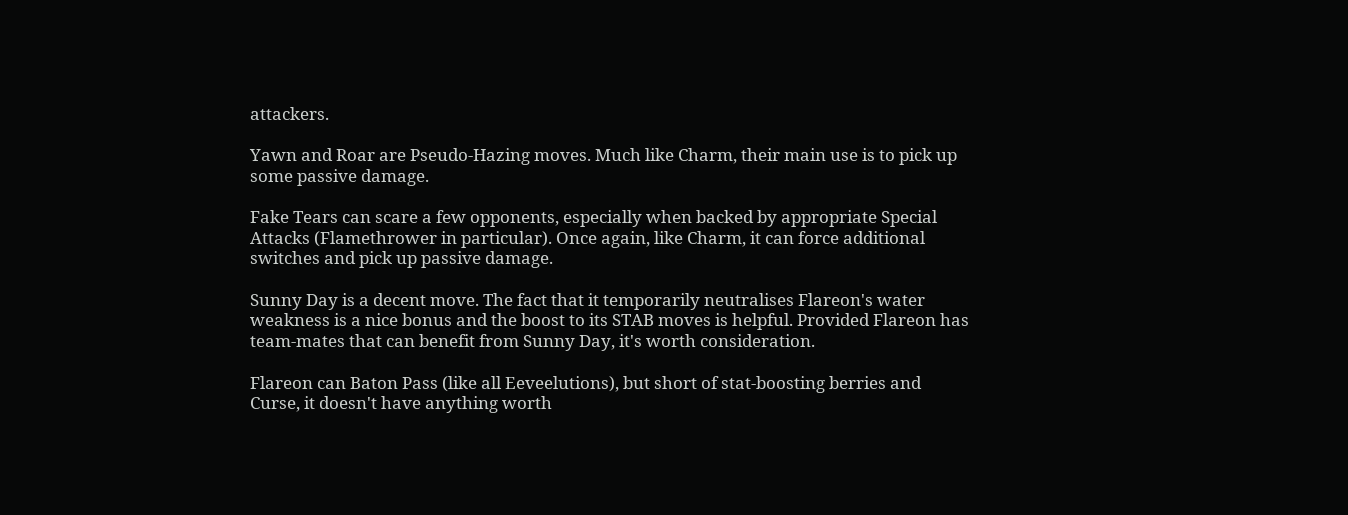attackers.

Yawn and Roar are Pseudo-Hazing moves. Much like Charm, their main use is to pick up some passive damage.

Fake Tears can scare a few opponents, especially when backed by appropriate Special Attacks (Flamethrower in particular). Once again, like Charm, it can force additional switches and pick up passive damage.

Sunny Day is a decent move. The fact that it temporarily neutralises Flareon's water weakness is a nice bonus and the boost to its STAB moves is helpful. Provided Flareon has team-mates that can benefit from Sunny Day, it's worth consideration.

Flareon can Baton Pass (like all Eeveelutions), but short of stat-boosting berries and Curse, it doesn't have anything worth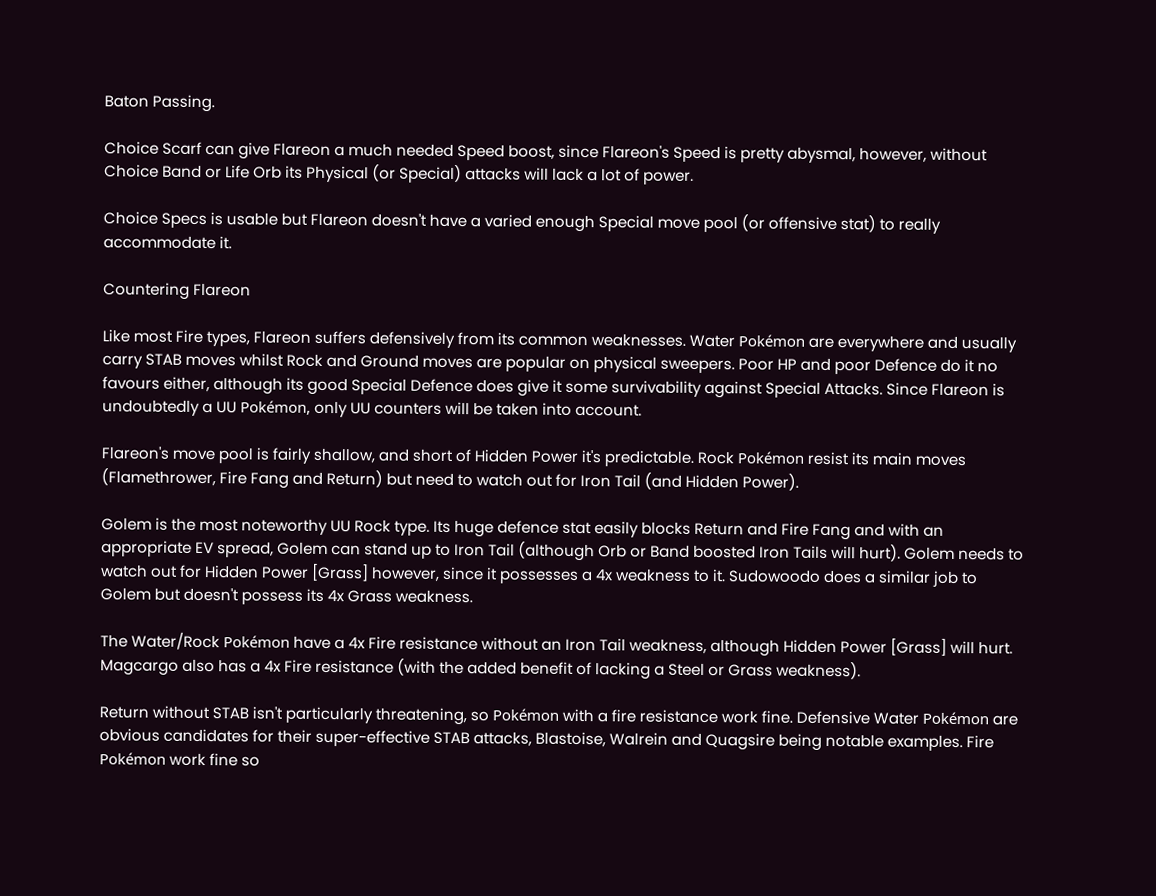Baton Passing.

Choice Scarf can give Flareon a much needed Speed boost, since Flareon's Speed is pretty abysmal, however, without Choice Band or Life Orb its Physical (or Special) attacks will lack a lot of power.

Choice Specs is usable but Flareon doesn't have a varied enough Special move pool (or offensive stat) to really accommodate it.

Countering Flareon

Like most Fire types, Flareon suffers defensively from its common weaknesses. Water Pokémon are everywhere and usually carry STAB moves whilst Rock and Ground moves are popular on physical sweepers. Poor HP and poor Defence do it no favours either, although its good Special Defence does give it some survivability against Special Attacks. Since Flareon is undoubtedly a UU Pokémon, only UU counters will be taken into account.

Flareon's move pool is fairly shallow, and short of Hidden Power it's predictable. Rock Pokémon resist its main moves (Flamethrower, Fire Fang and Return) but need to watch out for Iron Tail (and Hidden Power).

Golem is the most noteworthy UU Rock type. Its huge defence stat easily blocks Return and Fire Fang and with an appropriate EV spread, Golem can stand up to Iron Tail (although Orb or Band boosted Iron Tails will hurt). Golem needs to watch out for Hidden Power [Grass] however, since it possesses a 4x weakness to it. Sudowoodo does a similar job to Golem but doesn't possess its 4x Grass weakness.

The Water/Rock Pokémon have a 4x Fire resistance without an Iron Tail weakness, although Hidden Power [Grass] will hurt. Magcargo also has a 4x Fire resistance (with the added benefit of lacking a Steel or Grass weakness).

Return without STAB isn't particularly threatening, so Pokémon with a fire resistance work fine. Defensive Water Pokémon are obvious candidates for their super-effective STAB attacks, Blastoise, Walrein and Quagsire being notable examples. Fire Pokémon work fine so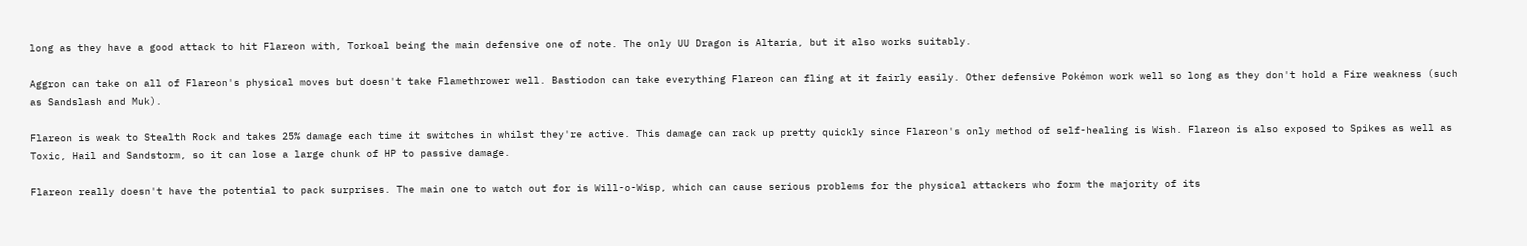long as they have a good attack to hit Flareon with, Torkoal being the main defensive one of note. The only UU Dragon is Altaria, but it also works suitably.

Aggron can take on all of Flareon's physical moves but doesn't take Flamethrower well. Bastiodon can take everything Flareon can fling at it fairly easily. Other defensive Pokémon work well so long as they don't hold a Fire weakness (such as Sandslash and Muk).

Flareon is weak to Stealth Rock and takes 25% damage each time it switches in whilst they're active. This damage can rack up pretty quickly since Flareon's only method of self-healing is Wish. Flareon is also exposed to Spikes as well as Toxic, Hail and Sandstorm, so it can lose a large chunk of HP to passive damage.

Flareon really doesn't have the potential to pack surprises. The main one to watch out for is Will-o-Wisp, which can cause serious problems for the physical attackers who form the majority of its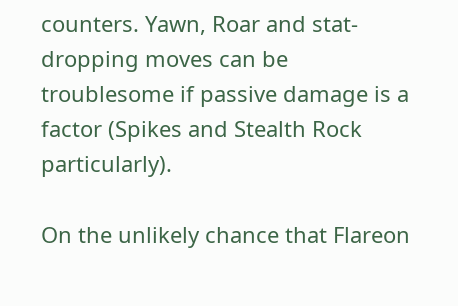counters. Yawn, Roar and stat-dropping moves can be troublesome if passive damage is a factor (Spikes and Stealth Rock particularly).

On the unlikely chance that Flareon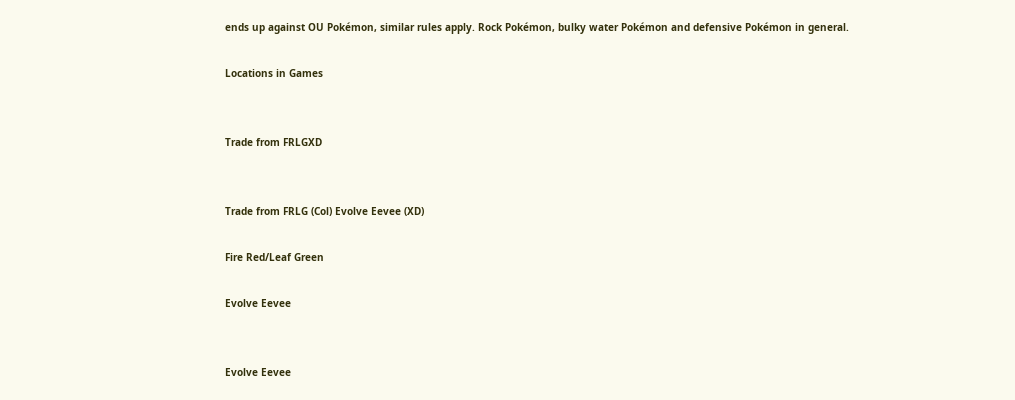ends up against OU Pokémon, similar rules apply. Rock Pokémon, bulky water Pokémon and defensive Pokémon in general.

Locations in Games


Trade from FRLGXD


Trade from FRLG (Col) Evolve Eevee (XD)

Fire Red/Leaf Green

Evolve Eevee


Evolve Eevee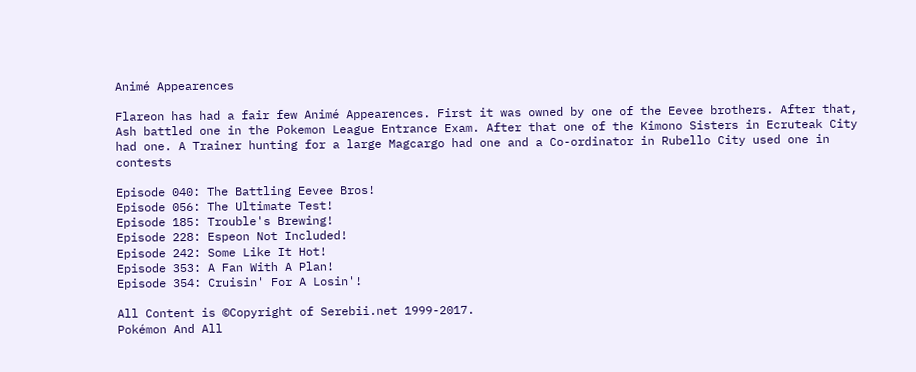Animé Appearences

Flareon has had a fair few Animé Appearences. First it was owned by one of the Eevee brothers. After that, Ash battled one in the Pokemon League Entrance Exam. After that one of the Kimono Sisters in Ecruteak City had one. A Trainer hunting for a large Magcargo had one and a Co-ordinator in Rubello City used one in contests

Episode 040: The Battling Eevee Bros!
Episode 056: The Ultimate Test!
Episode 185: Trouble's Brewing!
Episode 228: Espeon Not Included!
Episode 242: Some Like It Hot!
Episode 353: A Fan With A Plan!
Episode 354: Cruisin' For A Losin'!

All Content is ©Copyright of Serebii.net 1999-2017.
Pokémon And All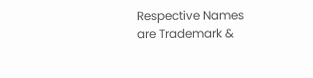Respective Names are Trademark &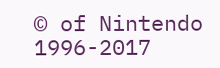© of Nintendo 1996-2017